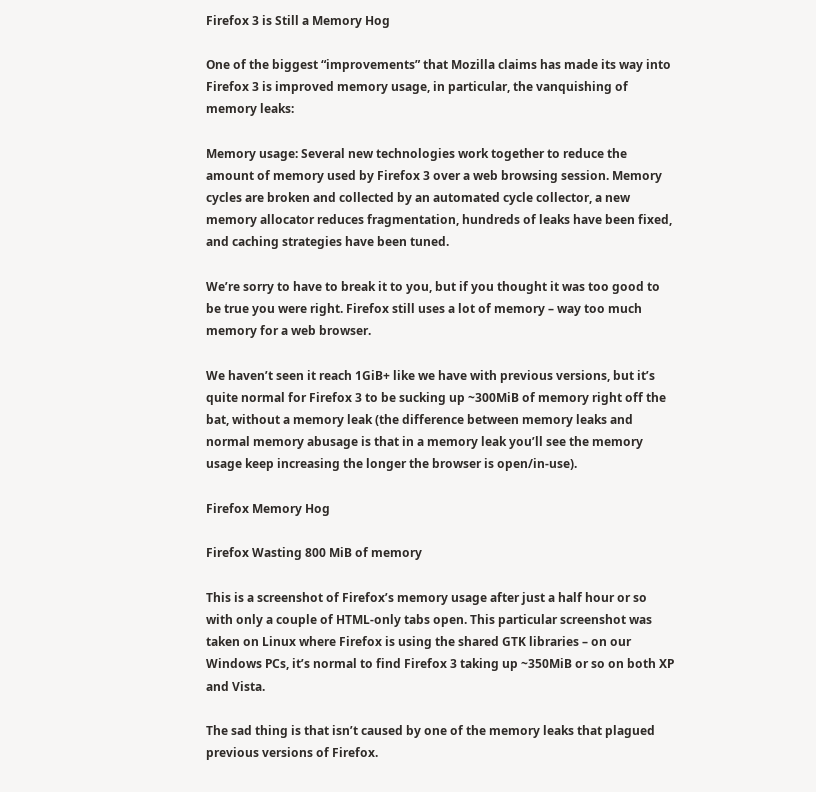Firefox 3 is Still a Memory Hog

One of the biggest “improvements” that Mozilla claims has made its way into Firefox 3 is improved memory usage, in particular, the vanquishing of memory leaks:

Memory usage: Several new technologies work together to reduce the amount of memory used by Firefox 3 over a web browsing session. Memory cycles are broken and collected by an automated cycle collector, a new memory allocator reduces fragmentation, hundreds of leaks have been fixed, and caching strategies have been tuned.

We’re sorry to have to break it to you, but if you thought it was too good to be true you were right. Firefox still uses a lot of memory – way too much memory for a web browser.

We haven’t seen it reach 1GiB+ like we have with previous versions, but it’s quite normal for Firefox 3 to be sucking up ~300MiB of memory right off the bat, without a memory leak (the difference between memory leaks and normal memory abusage is that in a memory leak you’ll see the memory usage keep increasing the longer the browser is open/in-use).

Firefox Memory Hog

Firefox Wasting 800 MiB of memory

This is a screenshot of Firefox’s memory usage after just a half hour or so with only a couple of HTML-only tabs open. This particular screenshot was taken on Linux where Firefox is using the shared GTK libraries – on our Windows PCs, it’s normal to find Firefox 3 taking up ~350MiB or so on both XP and Vista.

The sad thing is that isn’t caused by one of the memory leaks that plagued previous versions of Firefox.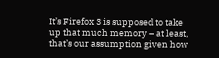It’s Firefox 3 is supposed to take up that much memory – at least, that’s our assumption given how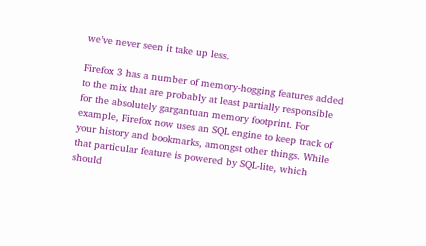we’ve never seen it take up less.

Firefox 3 has a number of memory-hogging features added to the mix that are probably at least partially responsible for the absolutely gargantuan memory footprint. For example, Firefox now uses an SQL engine to keep track of your history and bookmarks, amongst other things. While that particular feature is powered by SQL-lite, which should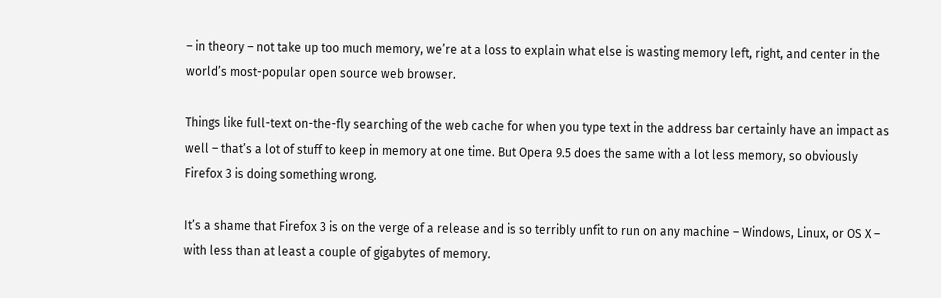– in theory – not take up too much memory, we’re at a loss to explain what else is wasting memory left, right, and center in the world’s most-popular open source web browser.

Things like full-text on-the-fly searching of the web cache for when you type text in the address bar certainly have an impact as well – that’s a lot of stuff to keep in memory at one time. But Opera 9.5 does the same with a lot less memory, so obviously Firefox 3 is doing something wrong.

It’s a shame that Firefox 3 is on the verge of a release and is so terribly unfit to run on any machine – Windows, Linux, or OS X – with less than at least a couple of gigabytes of memory.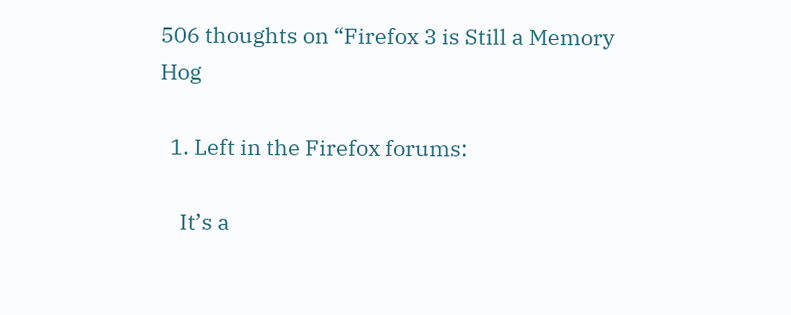506 thoughts on “Firefox 3 is Still a Memory Hog

  1. Left in the Firefox forums:

    It’s a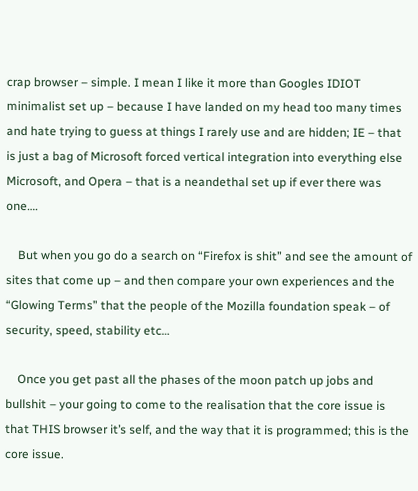crap browser – simple. I mean I like it more than Googles IDIOT minimalist set up – because I have landed on my head too many times and hate trying to guess at things I rarely use and are hidden; IE – that is just a bag of Microsoft forced vertical integration into everything else Microsoft, and Opera – that is a neandethal set up if ever there was one….

    But when you go do a search on “Firefox is shit” and see the amount of sites that come up – and then compare your own experiences and the “Glowing Terms” that the people of the Mozilla foundation speak – of security, speed, stability etc…

    Once you get past all the phases of the moon patch up jobs and bullshit – your going to come to the realisation that the core issue is that THIS browser it’s self, and the way that it is programmed; this is the core issue.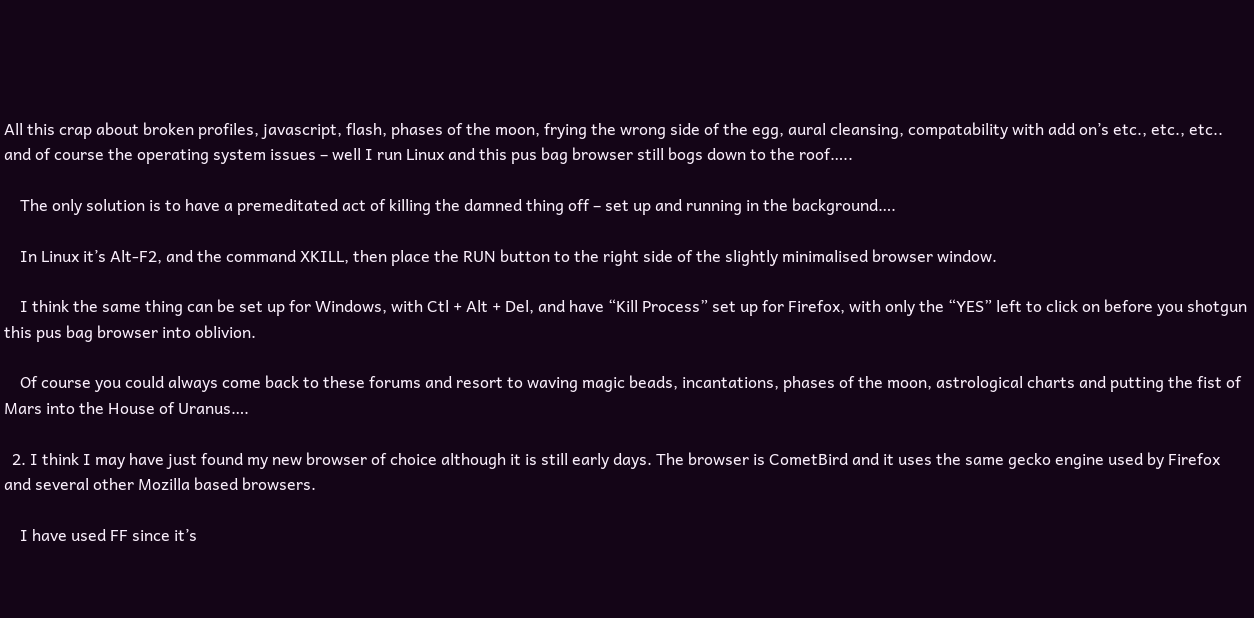All this crap about broken profiles, javascript, flash, phases of the moon, frying the wrong side of the egg, aural cleansing, compatability with add on’s etc., etc., etc.. and of course the operating system issues – well I run Linux and this pus bag browser still bogs down to the roof…..

    The only solution is to have a premeditated act of killing the damned thing off – set up and running in the background….

    In Linux it’s Alt-F2, and the command XKILL, then place the RUN button to the right side of the slightly minimalised browser window.

    I think the same thing can be set up for Windows, with Ctl + Alt + Del, and have “Kill Process” set up for Firefox, with only the “YES” left to click on before you shotgun this pus bag browser into oblivion.

    Of course you could always come back to these forums and resort to waving magic beads, incantations, phases of the moon, astrological charts and putting the fist of Mars into the House of Uranus….

  2. I think I may have just found my new browser of choice although it is still early days. The browser is CometBird and it uses the same gecko engine used by Firefox and several other Mozilla based browsers.

    I have used FF since it’s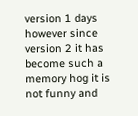version 1 days however since version 2 it has become such a memory hog it is not funny and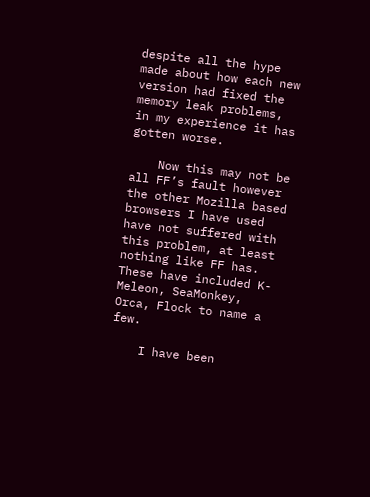despite all the hype made about how each new version had fixed the memory leak problems, in my experience it has gotten worse.

    Now this may not be all FF’s fault however the other Mozilla based browsers I have used have not suffered with this problem, at least nothing like FF has. These have included K-Meleon, SeaMonkey, Orca, Flock to name a few.

    I have been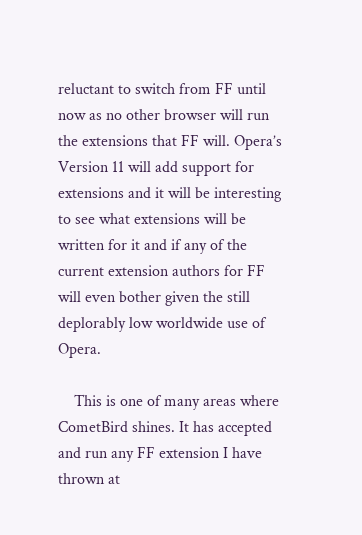reluctant to switch from FF until now as no other browser will run the extensions that FF will. Opera’s Version 11 will add support for extensions and it will be interesting to see what extensions will be written for it and if any of the current extension authors for FF will even bother given the still deplorably low worldwide use of Opera.

    This is one of many areas where CometBird shines. It has accepted and run any FF extension I have thrown at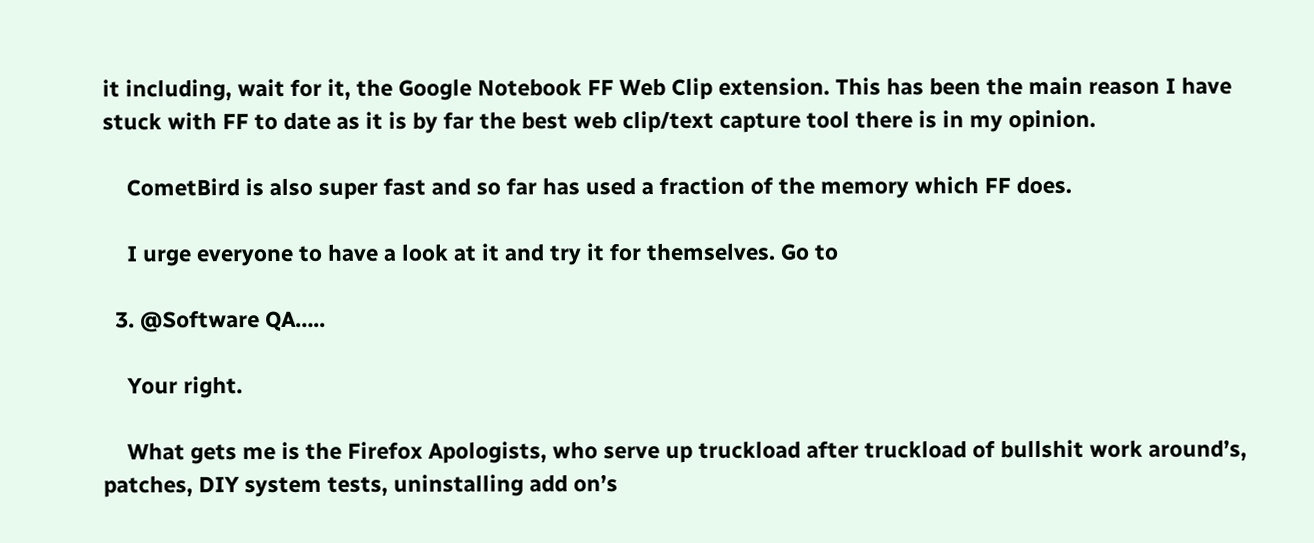it including, wait for it, the Google Notebook FF Web Clip extension. This has been the main reason I have stuck with FF to date as it is by far the best web clip/text capture tool there is in my opinion.

    CometBird is also super fast and so far has used a fraction of the memory which FF does.

    I urge everyone to have a look at it and try it for themselves. Go to

  3. @Software QA…..

    Your right.

    What gets me is the Firefox Apologists, who serve up truckload after truckload of bullshit work around’s, patches, DIY system tests, uninstalling add on’s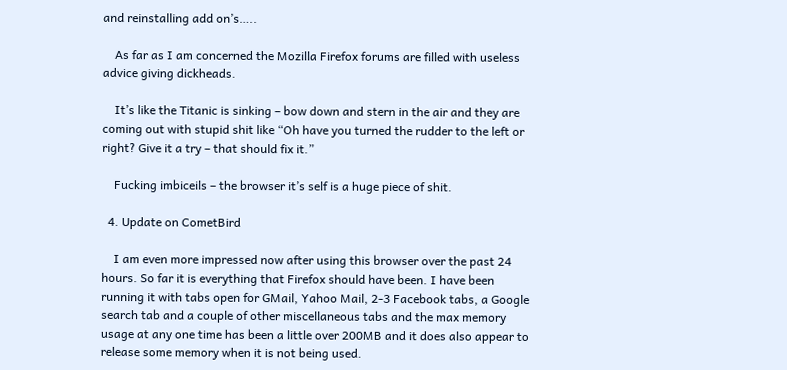and reinstalling add on’s…..

    As far as I am concerned the Mozilla Firefox forums are filled with useless advice giving dickheads.

    It’s like the Titanic is sinking – bow down and stern in the air and they are coming out with stupid shit like “Oh have you turned the rudder to the left or right? Give it a try – that should fix it.”

    Fucking imbiceils – the browser it’s self is a huge piece of shit.

  4. Update on CometBird

    I am even more impressed now after using this browser over the past 24 hours. So far it is everything that Firefox should have been. I have been running it with tabs open for GMail, Yahoo Mail, 2-3 Facebook tabs, a Google search tab and a couple of other miscellaneous tabs and the max memory usage at any one time has been a little over 200MB and it does also appear to release some memory when it is not being used.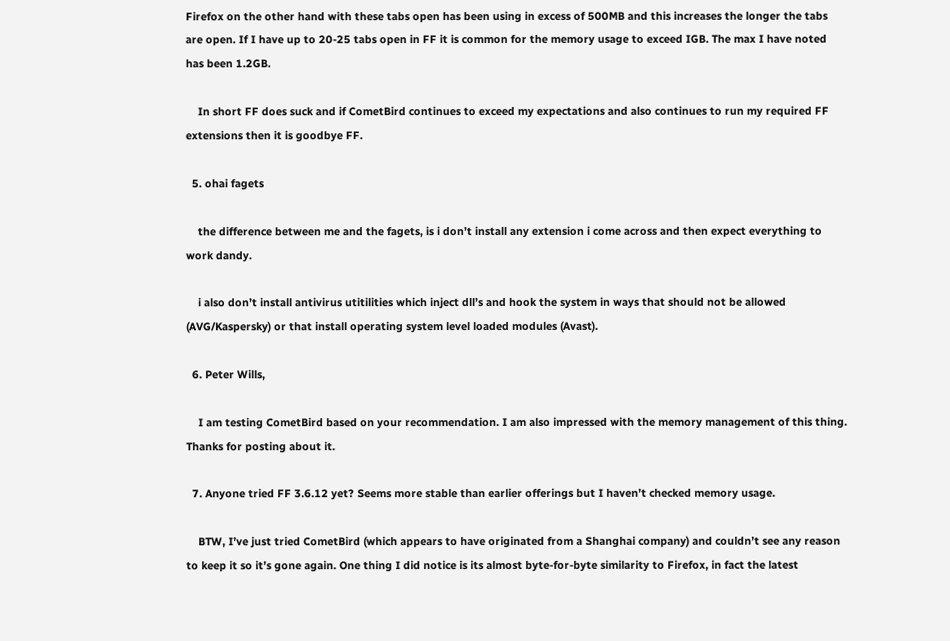Firefox on the other hand with these tabs open has been using in excess of 500MB and this increases the longer the tabs are open. If I have up to 20-25 tabs open in FF it is common for the memory usage to exceed IGB. The max I have noted has been 1.2GB.

    In short FF does suck and if CometBird continues to exceed my expectations and also continues to run my required FF extensions then it is goodbye FF.

  5. ohai fagets

    the difference between me and the fagets, is i don’t install any extension i come across and then expect everything to work dandy.

    i also don’t install antivirus utitilities which inject dll’s and hook the system in ways that should not be allowed (AVG/Kaspersky) or that install operating system level loaded modules (Avast).

  6. Peter Wills,

    I am testing CometBird based on your recommendation. I am also impressed with the memory management of this thing. Thanks for posting about it.

  7. Anyone tried FF 3.6.12 yet? Seems more stable than earlier offerings but I haven’t checked memory usage.

    BTW, I’ve just tried CometBird (which appears to have originated from a Shanghai company) and couldn’t see any reason to keep it so it’s gone again. One thing I did notice is its almost byte-for-byte similarity to Firefox, in fact the latest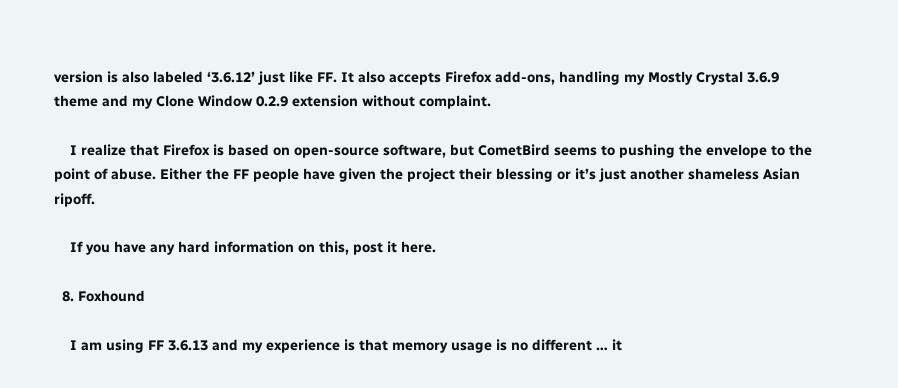version is also labeled ‘3.6.12’ just like FF. It also accepts Firefox add-ons, handling my Mostly Crystal 3.6.9 theme and my Clone Window 0.2.9 extension without complaint.

    I realize that Firefox is based on open-source software, but CometBird seems to pushing the envelope to the point of abuse. Either the FF people have given the project their blessing or it’s just another shameless Asian ripoff.

    If you have any hard information on this, post it here.

  8. Foxhound

    I am using FF 3.6.13 and my experience is that memory usage is no different … it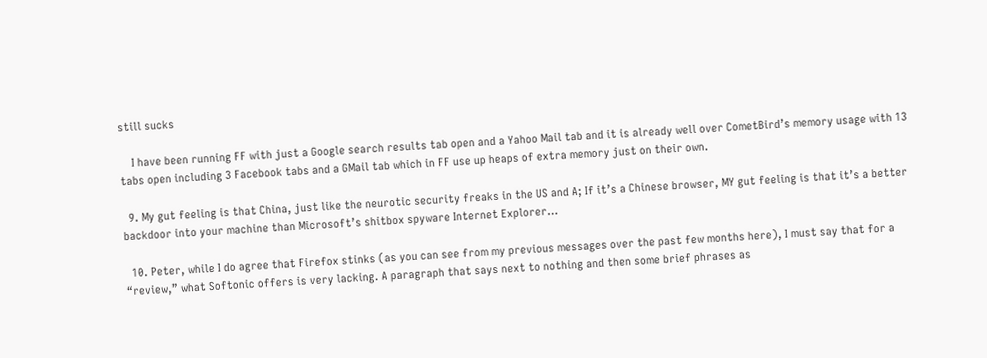still sucks

    I have been running FF with just a Google search results tab open and a Yahoo Mail tab and it is already well over CometBird’s memory usage with 13 tabs open including 3 Facebook tabs and a GMail tab which in FF use up heaps of extra memory just on their own.

  9. My gut feeling is that China, just like the neurotic security freaks in the US and A; If it’s a Chinese browser, MY gut feeling is that it’s a better backdoor into your machine than Microsoft’s shitbox spyware Internet Explorer…

  10. Peter, while I do agree that Firefox stinks (as you can see from my previous messages over the past few months here), I must say that for a “review,” what Softonic offers is very lacking. A paragraph that says next to nothing and then some brief phrases as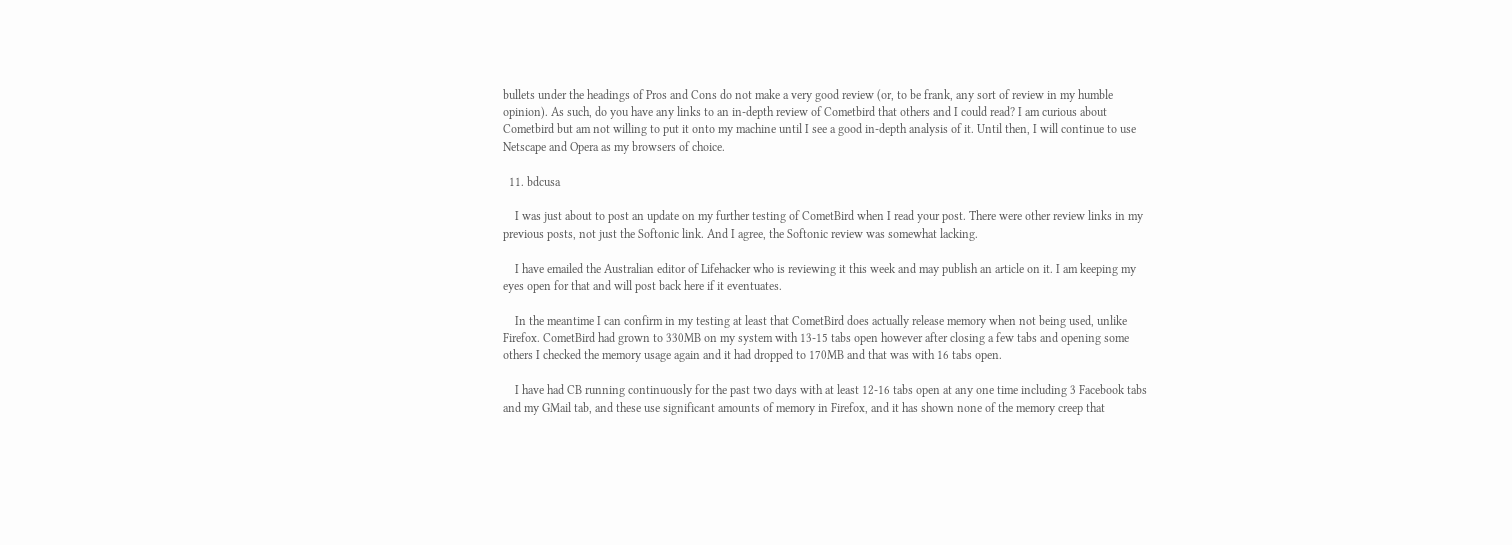bullets under the headings of Pros and Cons do not make a very good review (or, to be frank, any sort of review in my humble opinion). As such, do you have any links to an in-depth review of Cometbird that others and I could read? I am curious about Cometbird but am not willing to put it onto my machine until I see a good in-depth analysis of it. Until then, I will continue to use Netscape and Opera as my browsers of choice.

  11. bdcusa

    I was just about to post an update on my further testing of CometBird when I read your post. There were other review links in my previous posts, not just the Softonic link. And I agree, the Softonic review was somewhat lacking.

    I have emailed the Australian editor of Lifehacker who is reviewing it this week and may publish an article on it. I am keeping my eyes open for that and will post back here if it eventuates.

    In the meantime I can confirm in my testing at least that CometBird does actually release memory when not being used, unlike Firefox. CometBird had grown to 330MB on my system with 13-15 tabs open however after closing a few tabs and opening some others I checked the memory usage again and it had dropped to 170MB and that was with 16 tabs open.

    I have had CB running continuously for the past two days with at least 12-16 tabs open at any one time including 3 Facebook tabs and my GMail tab, and these use significant amounts of memory in Firefox, and it has shown none of the memory creep that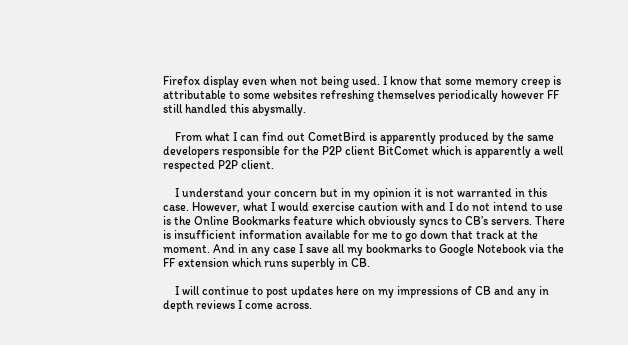Firefox display even when not being used. I know that some memory creep is attributable to some websites refreshing themselves periodically however FF still handled this abysmally.

    From what I can find out CometBird is apparently produced by the same developers responsible for the P2P client BitComet which is apparently a well respected P2P client.

    I understand your concern but in my opinion it is not warranted in this case. However, what I would exercise caution with and I do not intend to use is the Online Bookmarks feature which obviously syncs to CB’s servers. There is insufficient information available for me to go down that track at the moment. And in any case I save all my bookmarks to Google Notebook via the FF extension which runs superbly in CB.

    I will continue to post updates here on my impressions of CB and any in depth reviews I come across.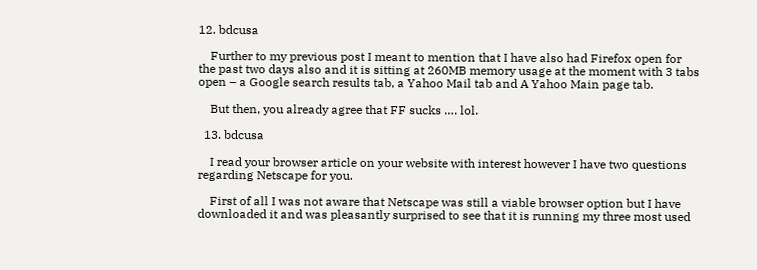12. bdcusa

    Further to my previous post I meant to mention that I have also had Firefox open for the past two days also and it is sitting at 260MB memory usage at the moment with 3 tabs open – a Google search results tab, a Yahoo Mail tab and A Yahoo Main page tab.

    But then, you already agree that FF sucks …. lol.

  13. bdcusa

    I read your browser article on your website with interest however I have two questions regarding Netscape for you.

    First of all I was not aware that Netscape was still a viable browser option but I have downloaded it and was pleasantly surprised to see that it is running my three most used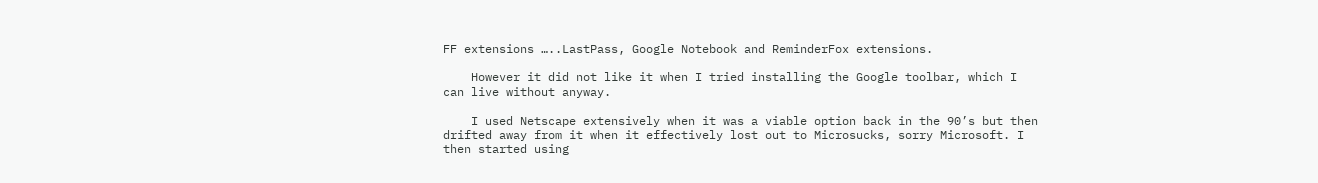FF extensions …..LastPass, Google Notebook and ReminderFox extensions.

    However it did not like it when I tried installing the Google toolbar, which I can live without anyway.

    I used Netscape extensively when it was a viable option back in the 90’s but then drifted away from it when it effectively lost out to Microsucks, sorry Microsoft. I then started using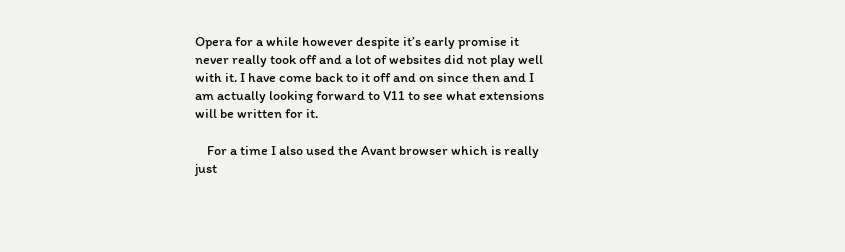Opera for a while however despite it’s early promise it never really took off and a lot of websites did not play well with it. I have come back to it off and on since then and I am actually looking forward to V11 to see what extensions will be written for it.

    For a time I also used the Avant browser which is really just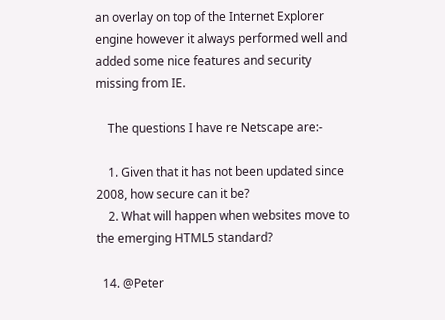an overlay on top of the Internet Explorer engine however it always performed well and added some nice features and security missing from IE.

    The questions I have re Netscape are:-

    1. Given that it has not been updated since 2008, how secure can it be?
    2. What will happen when websites move to the emerging HTML5 standard?

  14. @Peter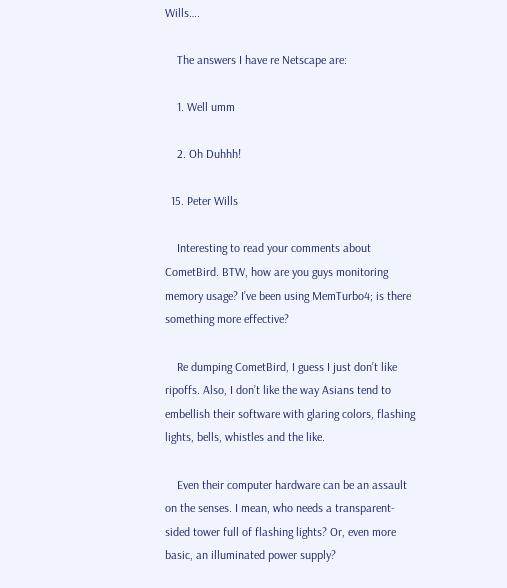Wills….

    The answers I have re Netscape are:

    1. Well umm

    2. Oh Duhhh!

  15. Peter Wills

    Interesting to read your comments about CometBird. BTW, how are you guys monitoring memory usage? I’ve been using MemTurbo4; is there something more effective?

    Re dumping CometBird, I guess I just don’t like ripoffs. Also, I don’t like the way Asians tend to embellish their software with glaring colors, flashing lights, bells, whistles and the like.

    Even their computer hardware can be an assault on the senses. I mean, who needs a transparent-sided tower full of flashing lights? Or, even more basic, an illuminated power supply?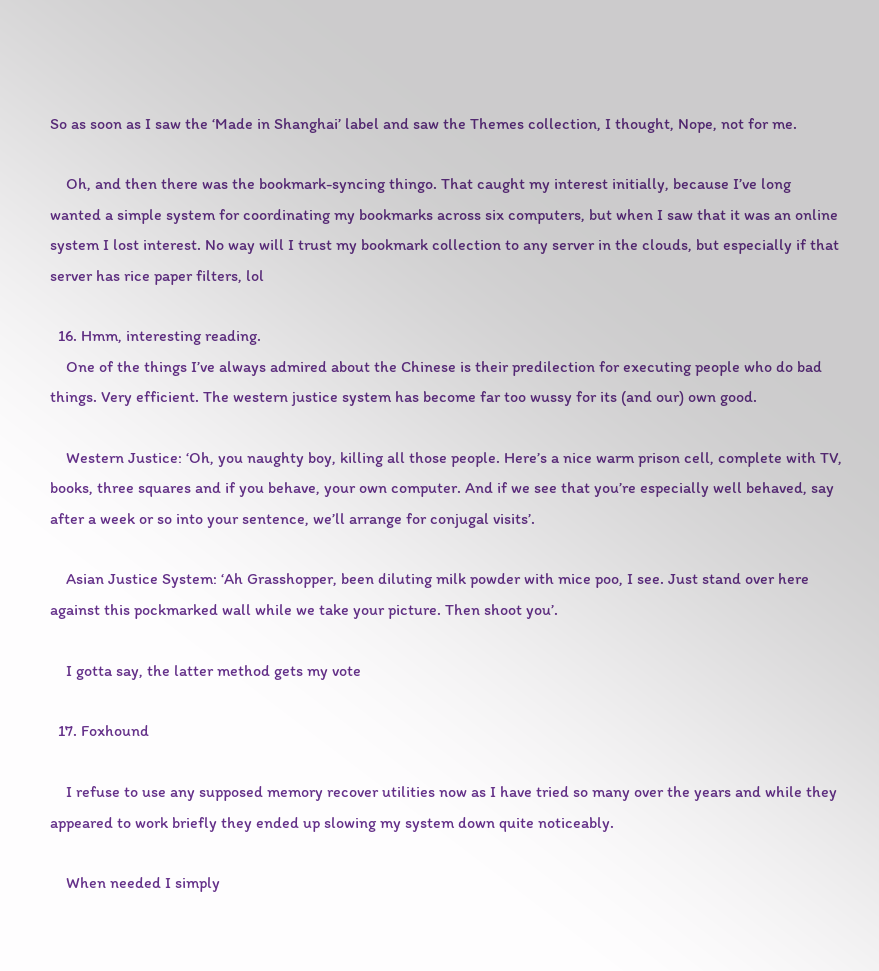So as soon as I saw the ‘Made in Shanghai’ label and saw the Themes collection, I thought, Nope, not for me.

    Oh, and then there was the bookmark-syncing thingo. That caught my interest initially, because I’ve long wanted a simple system for coordinating my bookmarks across six computers, but when I saw that it was an online system I lost interest. No way will I trust my bookmark collection to any server in the clouds, but especially if that server has rice paper filters, lol

  16. Hmm, interesting reading.
    One of the things I’ve always admired about the Chinese is their predilection for executing people who do bad things. Very efficient. The western justice system has become far too wussy for its (and our) own good.

    Western Justice: ‘Oh, you naughty boy, killing all those people. Here’s a nice warm prison cell, complete with TV, books, three squares and if you behave, your own computer. And if we see that you’re especially well behaved, say after a week or so into your sentence, we’ll arrange for conjugal visits’.

    Asian Justice System: ‘Ah Grasshopper, been diluting milk powder with mice poo, I see. Just stand over here against this pockmarked wall while we take your picture. Then shoot you’.

    I gotta say, the latter method gets my vote

  17. Foxhound

    I refuse to use any supposed memory recover utilities now as I have tried so many over the years and while they appeared to work briefly they ended up slowing my system down quite noticeably.

    When needed I simply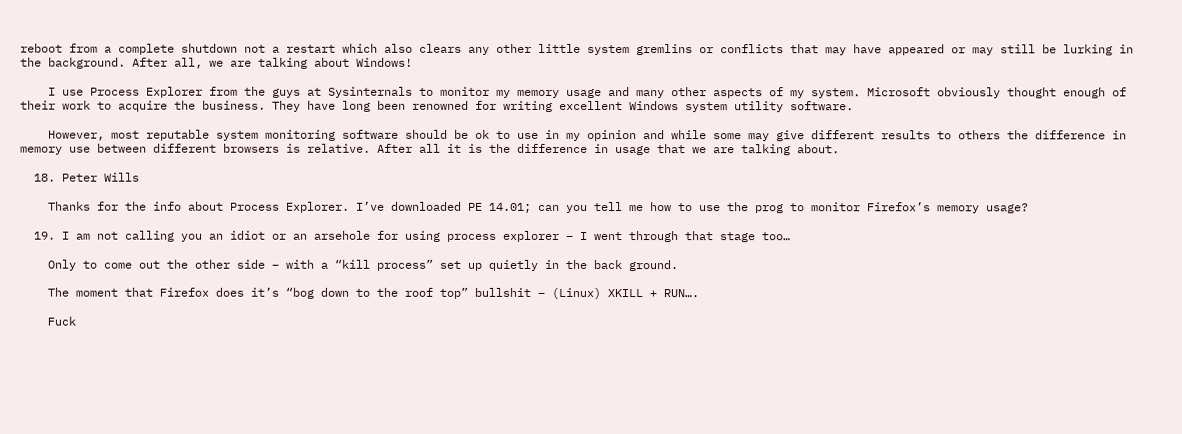reboot from a complete shutdown not a restart which also clears any other little system gremlins or conflicts that may have appeared or may still be lurking in the background. After all, we are talking about Windows!

    I use Process Explorer from the guys at Sysinternals to monitor my memory usage and many other aspects of my system. Microsoft obviously thought enough of their work to acquire the business. They have long been renowned for writing excellent Windows system utility software.

    However, most reputable system monitoring software should be ok to use in my opinion and while some may give different results to others the difference in memory use between different browsers is relative. After all it is the difference in usage that we are talking about.

  18. Peter Wills

    Thanks for the info about Process Explorer. I’ve downloaded PE 14.01; can you tell me how to use the prog to monitor Firefox’s memory usage?

  19. I am not calling you an idiot or an arsehole for using process explorer – I went through that stage too…

    Only to come out the other side – with a “kill process” set up quietly in the back ground.

    The moment that Firefox does it’s “bog down to the roof top” bullshit – (Linux) XKILL + RUN….

    Fuck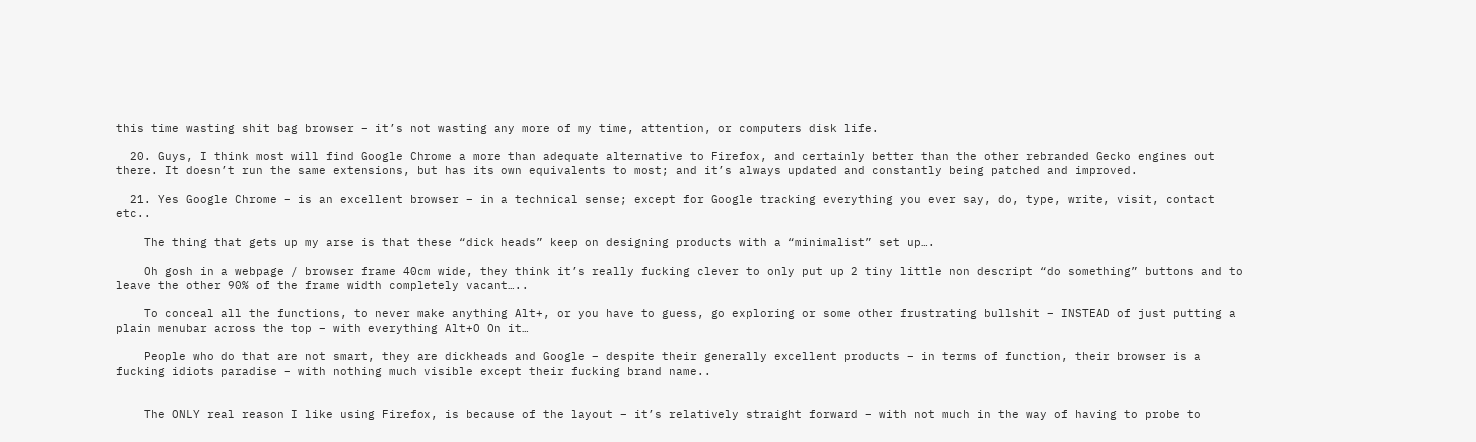this time wasting shit bag browser – it’s not wasting any more of my time, attention, or computers disk life.

  20. Guys, I think most will find Google Chrome a more than adequate alternative to Firefox, and certainly better than the other rebranded Gecko engines out there. It doesn’t run the same extensions, but has its own equivalents to most; and it’s always updated and constantly being patched and improved.

  21. Yes Google Chrome – is an excellent browser – in a technical sense; except for Google tracking everything you ever say, do, type, write, visit, contact etc..

    The thing that gets up my arse is that these “dick heads” keep on designing products with a “minimalist” set up….

    Oh gosh in a webpage / browser frame 40cm wide, they think it’s really fucking clever to only put up 2 tiny little non descript “do something” buttons and to leave the other 90% of the frame width completely vacant…..

    To conceal all the functions, to never make anything Alt+, or you have to guess, go exploring or some other frustrating bullshit – INSTEAD of just putting a plain menubar across the top – with everything Alt+O On it…

    People who do that are not smart, they are dickheads and Google – despite their generally excellent products – in terms of function, their browser is a fucking idiots paradise – with nothing much visible except their fucking brand name..


    The ONLY real reason I like using Firefox, is because of the layout – it’s relatively straight forward – with not much in the way of having to probe to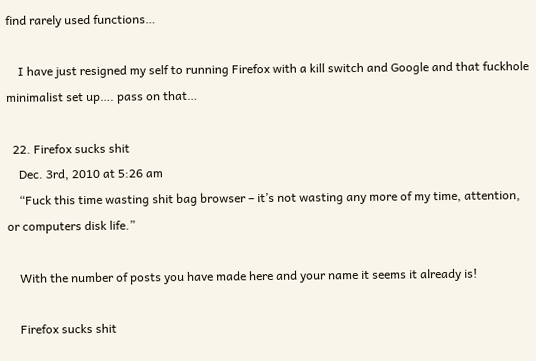find rarely used functions…

    I have just resigned my self to running Firefox with a kill switch and Google and that fuckhole minimalist set up…. pass on that…

  22. Firefox sucks shit
    Dec. 3rd, 2010 at 5:26 am
    “Fuck this time wasting shit bag browser – it’s not wasting any more of my time, attention, or computers disk life.”

    With the number of posts you have made here and your name it seems it already is!

    Firefox sucks shit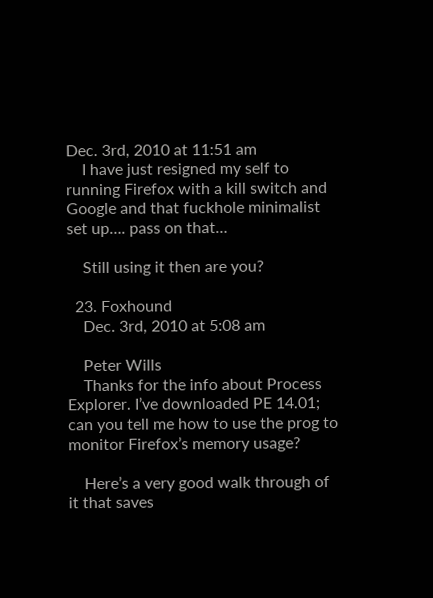Dec. 3rd, 2010 at 11:51 am
    I have just resigned my self to running Firefox with a kill switch and Google and that fuckhole minimalist set up…. pass on that…

    Still using it then are you?

  23. Foxhound
    Dec. 3rd, 2010 at 5:08 am

    Peter Wills
    Thanks for the info about Process Explorer. I’ve downloaded PE 14.01; can you tell me how to use the prog to monitor Firefox’s memory usage?

    Here’s a very good walk through of it that saves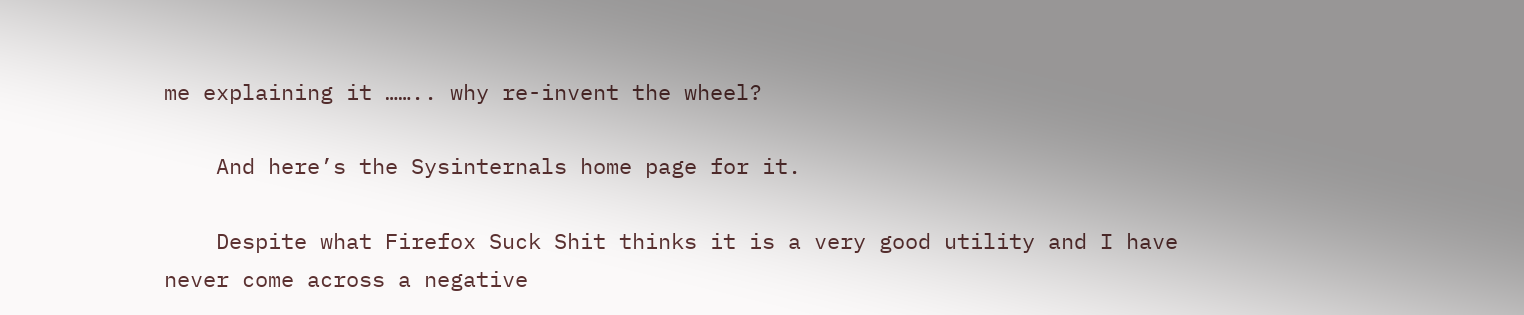me explaining it …….. why re-invent the wheel?

    And here’s the Sysinternals home page for it.

    Despite what Firefox Suck Shit thinks it is a very good utility and I have never come across a negative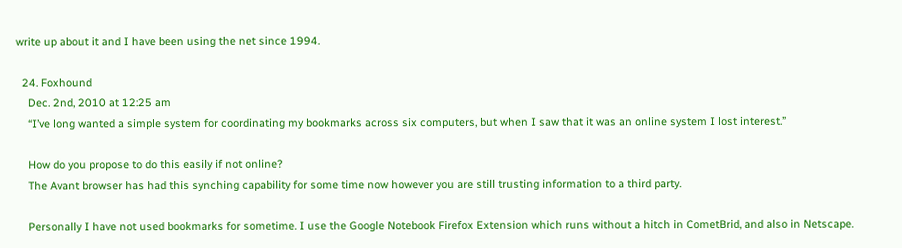write up about it and I have been using the net since 1994.

  24. Foxhound
    Dec. 2nd, 2010 at 12:25 am
    “I’ve long wanted a simple system for coordinating my bookmarks across six computers, but when I saw that it was an online system I lost interest.”

    How do you propose to do this easily if not online?
    The Avant browser has had this synching capability for some time now however you are still trusting information to a third party.

    Personally I have not used bookmarks for sometime. I use the Google Notebook Firefox Extension which runs without a hitch in CometBrid, and also in Netscape.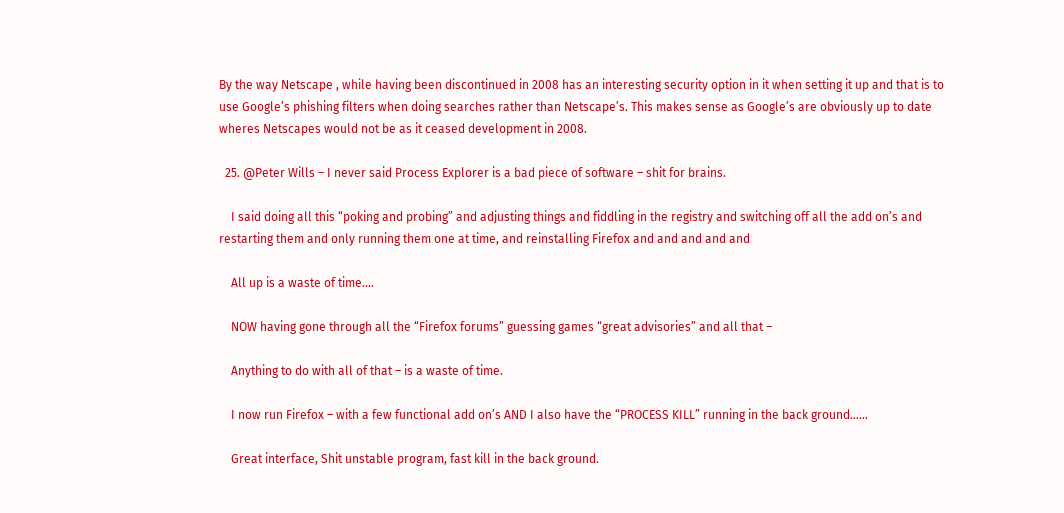By the way Netscape , while having been discontinued in 2008 has an interesting security option in it when setting it up and that is to use Google’s phishing filters when doing searches rather than Netscape’s. This makes sense as Google’s are obviously up to date wheres Netscapes would not be as it ceased development in 2008.

  25. @Peter Wills – I never said Process Explorer is a bad piece of software – shit for brains.

    I said doing all this “poking and probing” and adjusting things and fiddling in the registry and switching off all the add on’s and restarting them and only running them one at time, and reinstalling Firefox and and and and and

    All up is a waste of time….

    NOW having gone through all the “Firefox forums” guessing games “great advisories” and all that –

    Anything to do with all of that – is a waste of time.

    I now run Firefox – with a few functional add on’s AND I also have the “PROCESS KILL” running in the back ground……

    Great interface, Shit unstable program, fast kill in the back ground.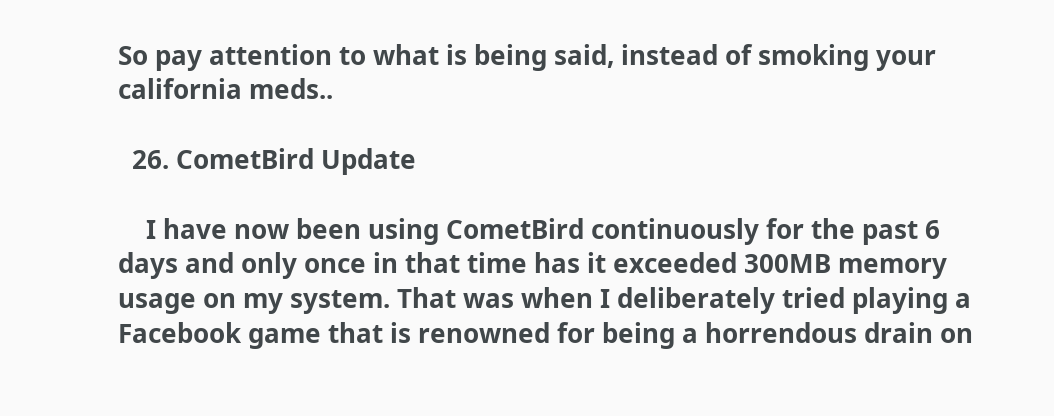So pay attention to what is being said, instead of smoking your california meds..

  26. CometBird Update

    I have now been using CometBird continuously for the past 6 days and only once in that time has it exceeded 300MB memory usage on my system. That was when I deliberately tried playing a Facebook game that is renowned for being a horrendous drain on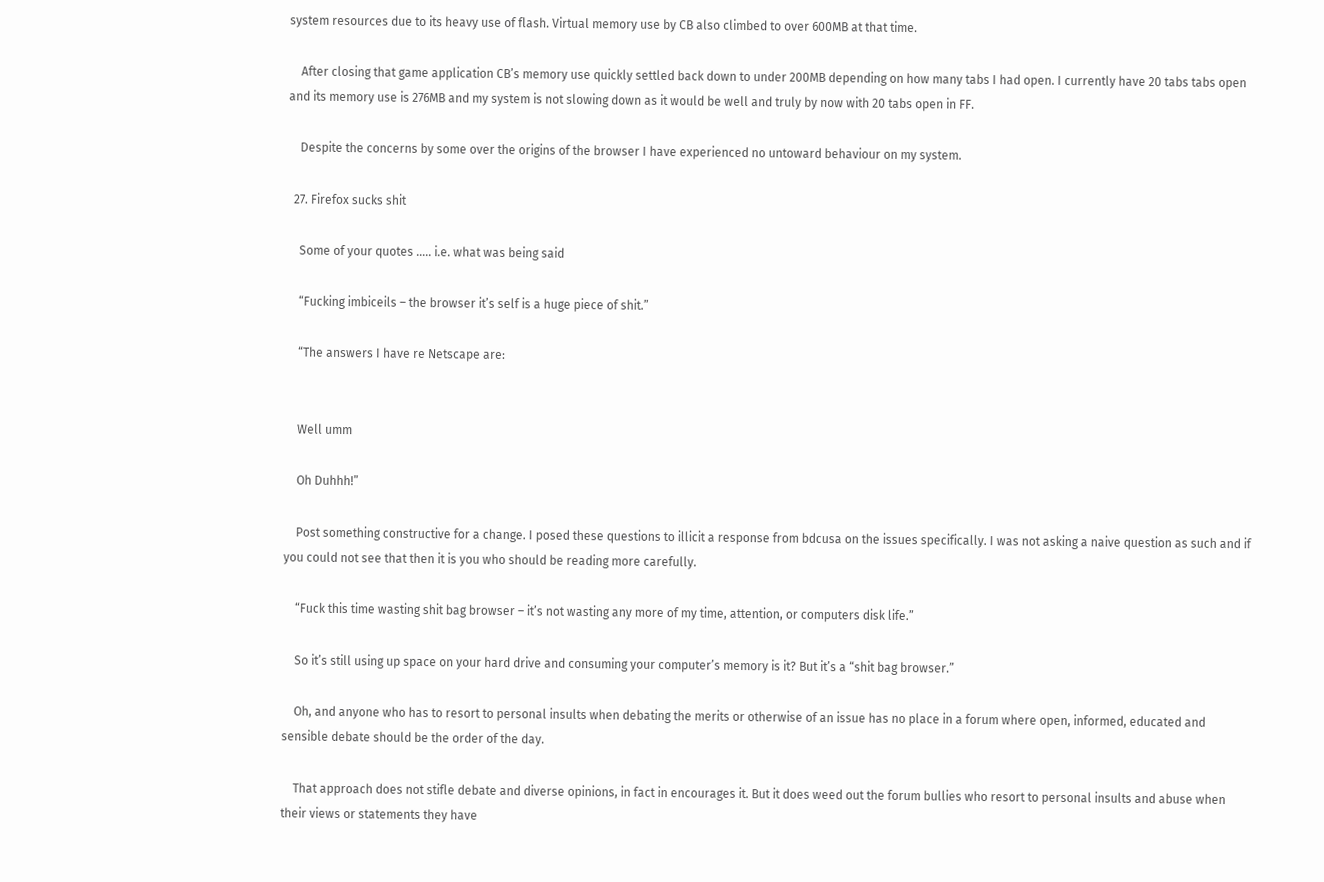system resources due to its heavy use of flash. Virtual memory use by CB also climbed to over 600MB at that time.

    After closing that game application CB’s memory use quickly settled back down to under 200MB depending on how many tabs I had open. I currently have 20 tabs tabs open and its memory use is 276MB and my system is not slowing down as it would be well and truly by now with 20 tabs open in FF.

    Despite the concerns by some over the origins of the browser I have experienced no untoward behaviour on my system.

  27. Firefox sucks shit

    Some of your quotes ….. i.e. what was being said

    “Fucking imbiceils – the browser it’s self is a huge piece of shit.”

    “The answers I have re Netscape are:


    Well umm

    Oh Duhhh!”

    Post something constructive for a change. I posed these questions to illicit a response from bdcusa on the issues specifically. I was not asking a naive question as such and if you could not see that then it is you who should be reading more carefully.

    “Fuck this time wasting shit bag browser – it’s not wasting any more of my time, attention, or computers disk life.”

    So it’s still using up space on your hard drive and consuming your computer’s memory is it? But it’s a “shit bag browser.”

    Oh, and anyone who has to resort to personal insults when debating the merits or otherwise of an issue has no place in a forum where open, informed, educated and sensible debate should be the order of the day.

    That approach does not stifle debate and diverse opinions, in fact in encourages it. But it does weed out the forum bullies who resort to personal insults and abuse when their views or statements they have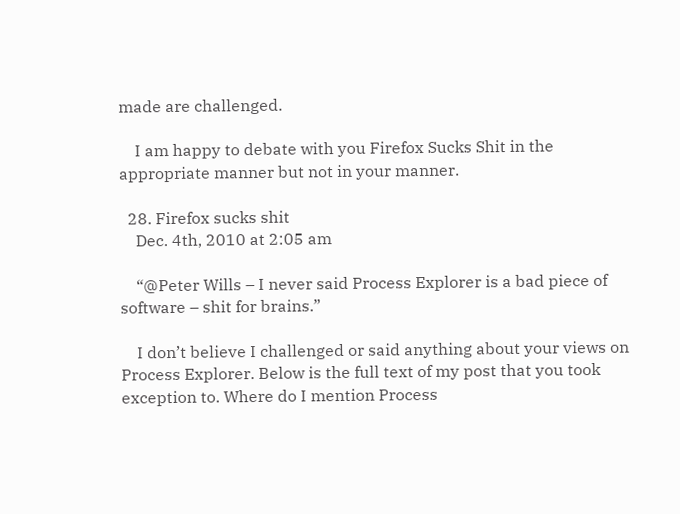made are challenged.

    I am happy to debate with you Firefox Sucks Shit in the appropriate manner but not in your manner.

  28. Firefox sucks shit
    Dec. 4th, 2010 at 2:05 am

    “@Peter Wills – I never said Process Explorer is a bad piece of software – shit for brains.”

    I don’t believe I challenged or said anything about your views on Process Explorer. Below is the full text of my post that you took exception to. Where do I mention Process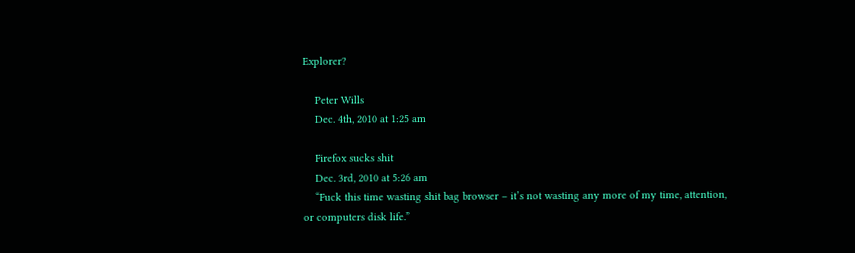Explorer?

    Peter Wills
    Dec. 4th, 2010 at 1:25 am

    Firefox sucks shit
    Dec. 3rd, 2010 at 5:26 am
    “Fuck this time wasting shit bag browser – it’s not wasting any more of my time, attention, or computers disk life.”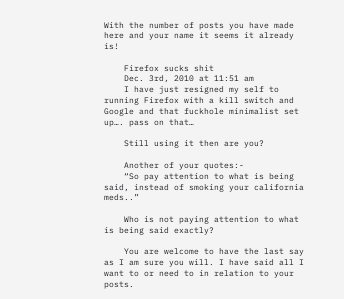With the number of posts you have made here and your name it seems it already is!

    Firefox sucks shit
    Dec. 3rd, 2010 at 11:51 am
    I have just resigned my self to running Firefox with a kill switch and Google and that fuckhole minimalist set up…. pass on that…

    Still using it then are you?

    Another of your quotes:-
    “So pay attention to what is being said, instead of smoking your california meds..”

    Who is not paying attention to what is being said exactly?

    You are welcome to have the last say as I am sure you will. I have said all I want to or need to in relation to your posts.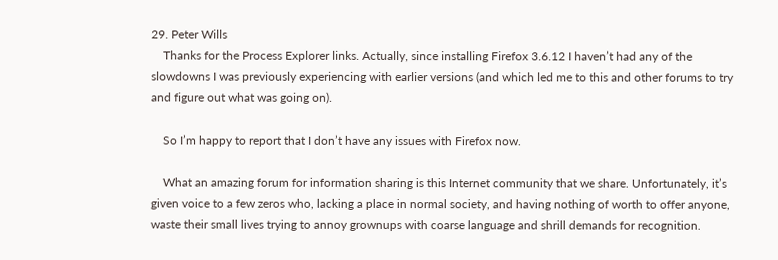29. Peter Wills
    Thanks for the Process Explorer links. Actually, since installing Firefox 3.6.12 I haven’t had any of the slowdowns I was previously experiencing with earlier versions (and which led me to this and other forums to try and figure out what was going on).

    So I’m happy to report that I don’t have any issues with Firefox now.

    What an amazing forum for information sharing is this Internet community that we share. Unfortunately, it’s given voice to a few zeros who, lacking a place in normal society, and having nothing of worth to offer anyone, waste their small lives trying to annoy grownups with coarse language and shrill demands for recognition.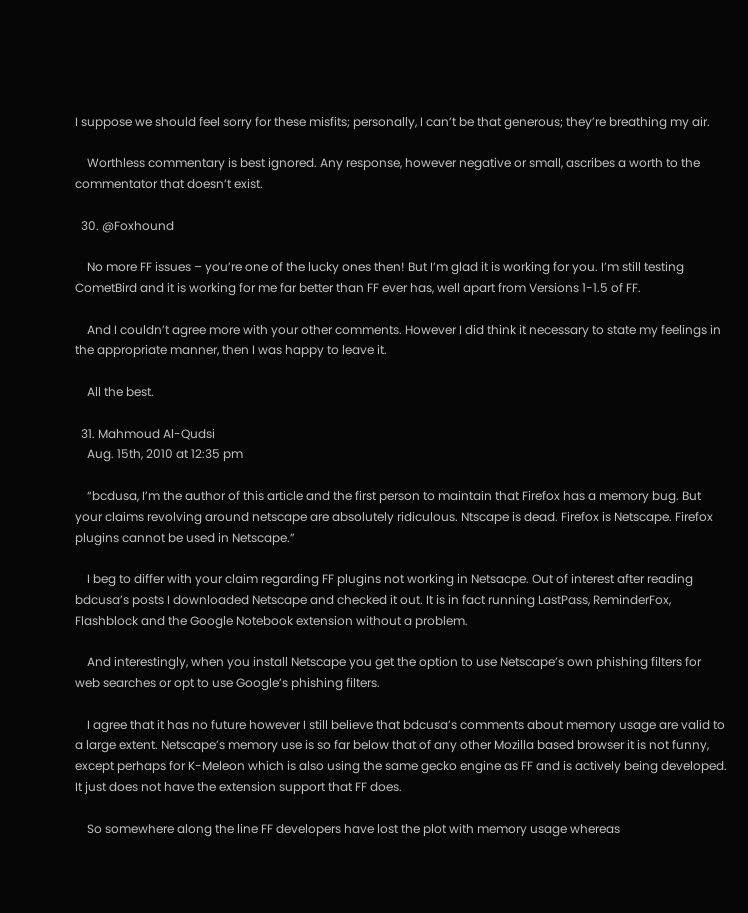I suppose we should feel sorry for these misfits; personally, I can’t be that generous; they’re breathing my air.

    Worthless commentary is best ignored. Any response, however negative or small, ascribes a worth to the commentator that doesn’t exist.

  30. @Foxhound

    No more FF issues – you’re one of the lucky ones then! But I’m glad it is working for you. I’m still testing CometBird and it is working for me far better than FF ever has, well apart from Versions 1-1.5 of FF.

    And I couldn’t agree more with your other comments. However I did think it necessary to state my feelings in the appropriate manner, then I was happy to leave it.

    All the best.

  31. Mahmoud Al-Qudsi
    Aug. 15th, 2010 at 12:35 pm

    “bcdusa, I’m the author of this article and the first person to maintain that Firefox has a memory bug. But your claims revolving around netscape are absolutely ridiculous. Ntscape is dead. Firefox is Netscape. Firefox plugins cannot be used in Netscape.”

    I beg to differ with your claim regarding FF plugins not working in Netsacpe. Out of interest after reading bdcusa’s posts I downloaded Netscape and checked it out. It is in fact running LastPass, ReminderFox, Flashblock and the Google Notebook extension without a problem.

    And interestingly, when you install Netscape you get the option to use Netscape’s own phishing filters for web searches or opt to use Google’s phishing filters.

    I agree that it has no future however I still believe that bdcusa’s comments about memory usage are valid to a large extent. Netscape’s memory use is so far below that of any other Mozilla based browser it is not funny, except perhaps for K-Meleon which is also using the same gecko engine as FF and is actively being developed. It just does not have the extension support that FF does.

    So somewhere along the line FF developers have lost the plot with memory usage whereas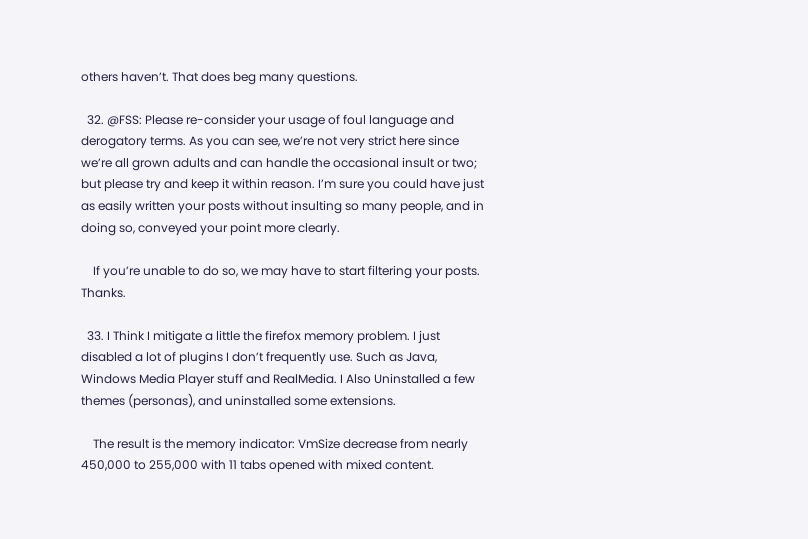others haven’t. That does beg many questions.

  32. @FSS: Please re-consider your usage of foul language and derogatory terms. As you can see, we’re not very strict here since we’re all grown adults and can handle the occasional insult or two; but please try and keep it within reason. I’m sure you could have just as easily written your posts without insulting so many people, and in doing so, conveyed your point more clearly.

    If you’re unable to do so, we may have to start filtering your posts. Thanks.

  33. I Think I mitigate a little the firefox memory problem. I just disabled a lot of plugins I don’t frequently use. Such as Java, Windows Media Player stuff and RealMedia. I Also Uninstalled a few themes (personas), and uninstalled some extensions.

    The result is the memory indicator: VmSize decrease from nearly 450,000 to 255,000 with 11 tabs opened with mixed content.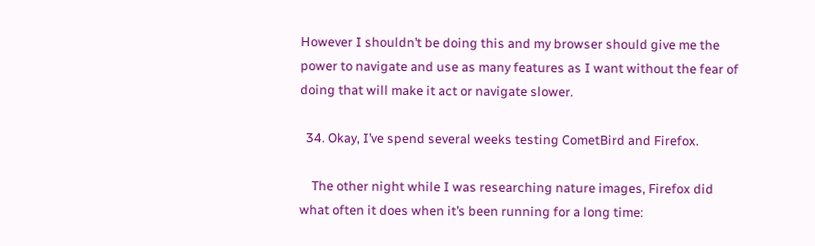However I shouldn’t be doing this and my browser should give me the power to navigate and use as many features as I want without the fear of doing that will make it act or navigate slower.

  34. Okay, I’ve spend several weeks testing CometBird and Firefox.

    The other night while I was researching nature images, Firefox did what often it does when it’s been running for a long time: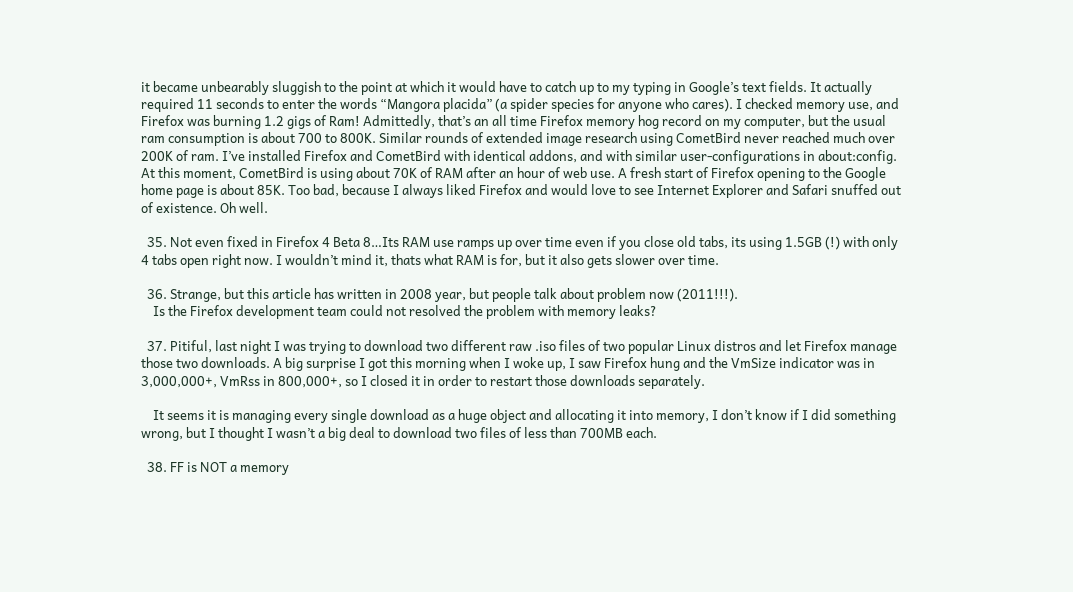it became unbearably sluggish to the point at which it would have to catch up to my typing in Google’s text fields. It actually required 11 seconds to enter the words “Mangora placida” (a spider species for anyone who cares). I checked memory use, and Firefox was burning 1.2 gigs of Ram! Admittedly, that’s an all time Firefox memory hog record on my computer, but the usual ram consumption is about 700 to 800K. Similar rounds of extended image research using CometBird never reached much over 200K of ram. I’ve installed Firefox and CometBird with identical addons, and with similar user-configurations in about:config. At this moment, CometBird is using about 70K of RAM after an hour of web use. A fresh start of Firefox opening to the Google home page is about 85K. Too bad, because I always liked Firefox and would love to see Internet Explorer and Safari snuffed out of existence. Oh well.

  35. Not even fixed in Firefox 4 Beta 8…Its RAM use ramps up over time even if you close old tabs, its using 1.5GB (!) with only 4 tabs open right now. I wouldn’t mind it, thats what RAM is for, but it also gets slower over time.

  36. Strange, but this article has written in 2008 year, but people talk about problem now (2011!!!).
    Is the Firefox development team could not resolved the problem with memory leaks?

  37. Pitiful, last night I was trying to download two different raw .iso files of two popular Linux distros and let Firefox manage those two downloads. A big surprise I got this morning when I woke up, I saw Firefox hung and the VmSize indicator was in 3,000,000+, VmRss in 800,000+, so I closed it in order to restart those downloads separately.

    It seems it is managing every single download as a huge object and allocating it into memory, I don’t know if I did something wrong, but I thought I wasn’t a big deal to download two files of less than 700MB each.

  38. FF is NOT a memory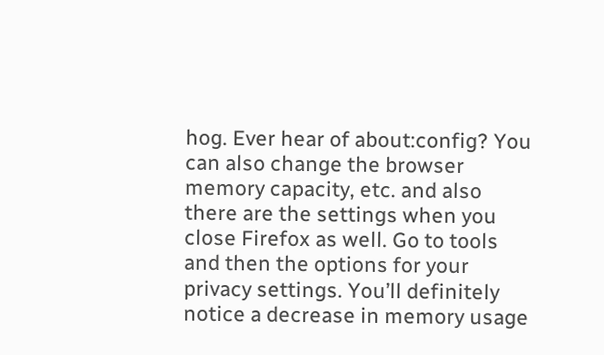hog. Ever hear of about:config? You can also change the browser memory capacity, etc. and also there are the settings when you close Firefox as well. Go to tools and then the options for your privacy settings. You’ll definitely notice a decrease in memory usage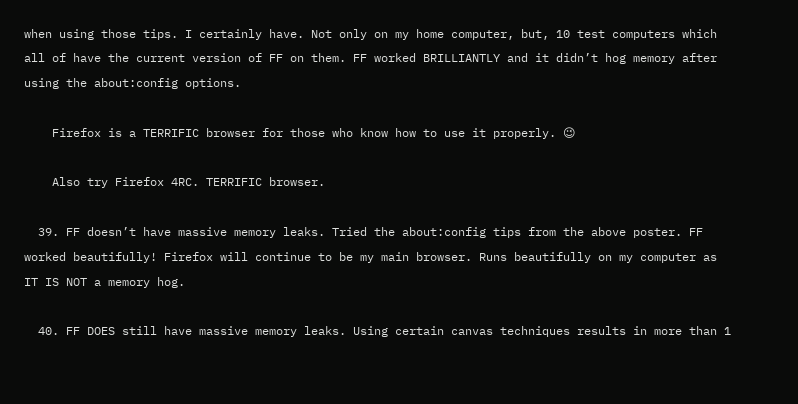when using those tips. I certainly have. Not only on my home computer, but, 10 test computers which all of have the current version of FF on them. FF worked BRILLIANTLY and it didn’t hog memory after using the about:config options.

    Firefox is a TERRIFIC browser for those who know how to use it properly. 😉

    Also try Firefox 4RC. TERRIFIC browser.

  39. FF doesn’t have massive memory leaks. Tried the about:config tips from the above poster. FF worked beautifully! Firefox will continue to be my main browser. Runs beautifully on my computer as IT IS NOT a memory hog.

  40. FF DOES still have massive memory leaks. Using certain canvas techniques results in more than 1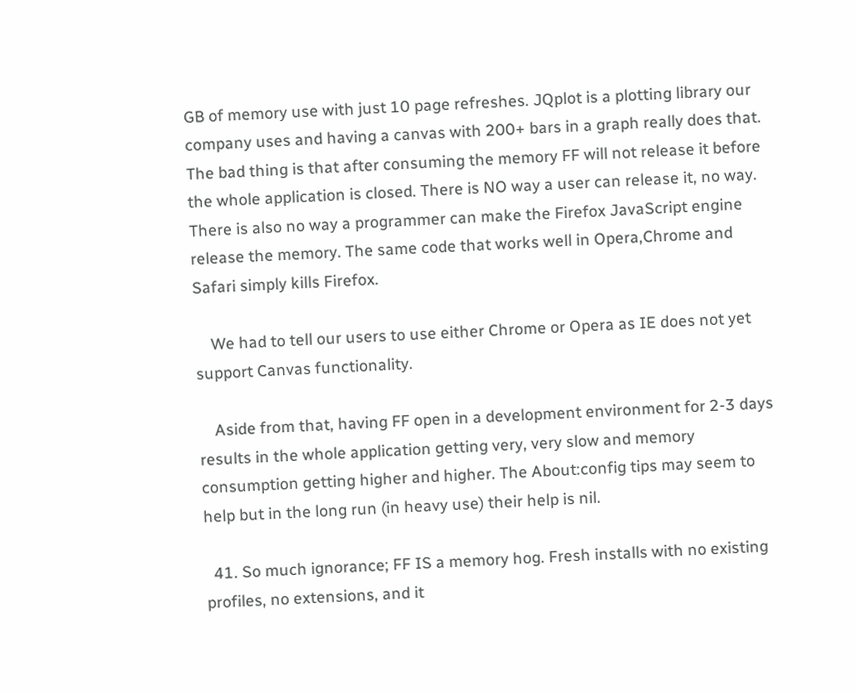GB of memory use with just 10 page refreshes. JQplot is a plotting library our company uses and having a canvas with 200+ bars in a graph really does that. The bad thing is that after consuming the memory FF will not release it before the whole application is closed. There is NO way a user can release it, no way. There is also no way a programmer can make the Firefox JavaScript engine release the memory. The same code that works well in Opera,Chrome and Safari simply kills Firefox.

    We had to tell our users to use either Chrome or Opera as IE does not yet support Canvas functionality.

    Aside from that, having FF open in a development environment for 2-3 days results in the whole application getting very, very slow and memory consumption getting higher and higher. The About:config tips may seem to help but in the long run (in heavy use) their help is nil.

  41. So much ignorance; FF IS a memory hog. Fresh installs with no existing profiles, no extensions, and it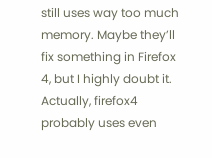still uses way too much memory. Maybe they’ll fix something in Firefox 4, but I highly doubt it. Actually, firefox4 probably uses even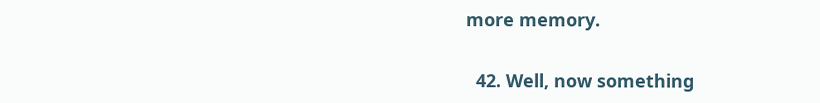more memory.

  42. Well, now something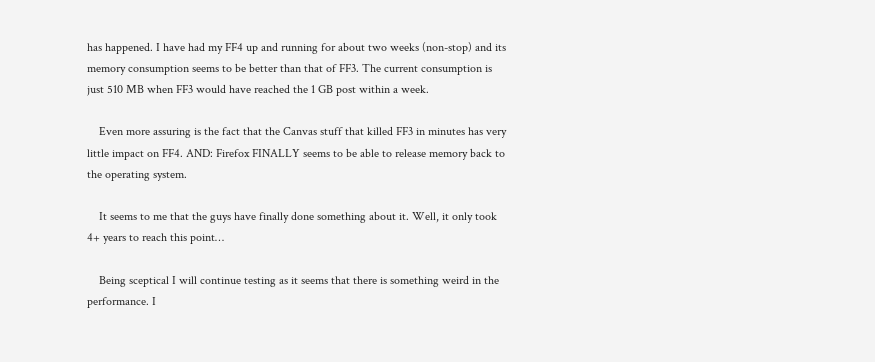has happened. I have had my FF4 up and running for about two weeks (non-stop) and its memory consumption seems to be better than that of FF3. The current consumption is just 510 MB when FF3 would have reached the 1 GB post within a week.

    Even more assuring is the fact that the Canvas stuff that killed FF3 in minutes has very little impact on FF4. AND: Firefox FINALLY seems to be able to release memory back to the operating system.

    It seems to me that the guys have finally done something about it. Well, it only took 4+ years to reach this point…

    Being sceptical I will continue testing as it seems that there is something weird in the performance. I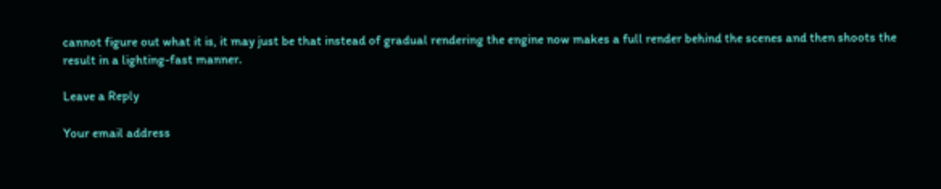cannot figure out what it is, it may just be that instead of gradual rendering the engine now makes a full render behind the scenes and then shoots the result in a lighting-fast manner.

Leave a Reply

Your email address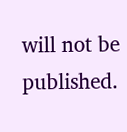will not be published.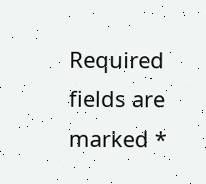Required fields are marked *